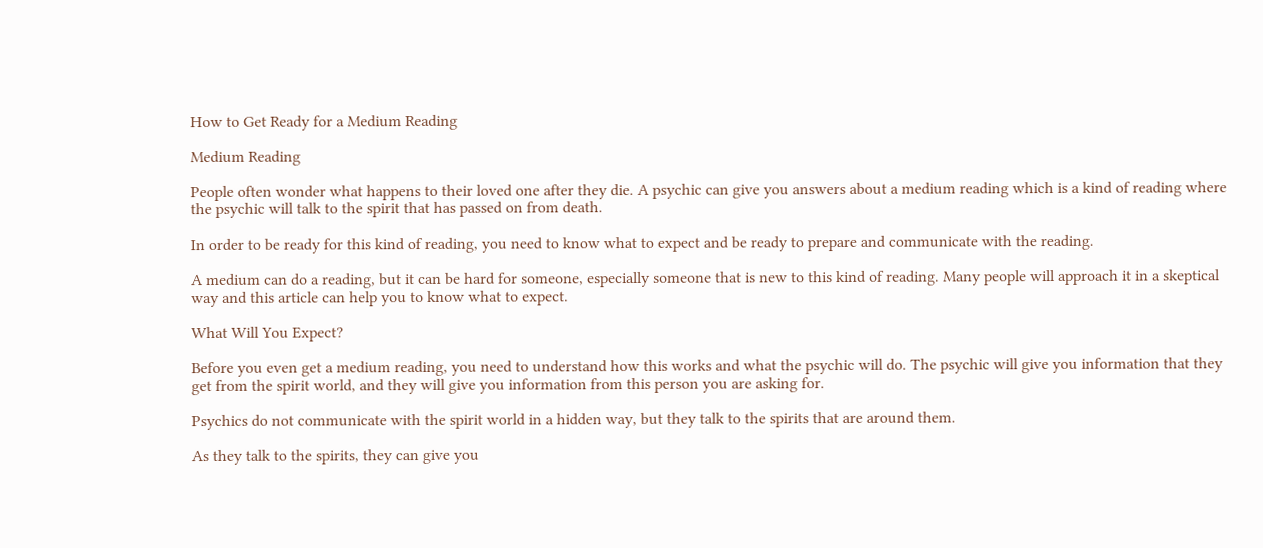How to Get Ready for a Medium Reading

Medium Reading

People often wonder what happens to their loved one after they die. A psychic can give you answers about a medium reading which is a kind of reading where the psychic will talk to the spirit that has passed on from death.

In order to be ready for this kind of reading, you need to know what to expect and be ready to prepare and communicate with the reading.

A medium can do a reading, but it can be hard for someone, especially someone that is new to this kind of reading. Many people will approach it in a skeptical way and this article can help you to know what to expect.

What Will You Expect?

Before you even get a medium reading, you need to understand how this works and what the psychic will do. The psychic will give you information that they get from the spirit world, and they will give you information from this person you are asking for.

Psychics do not communicate with the spirit world in a hidden way, but they talk to the spirits that are around them.

As they talk to the spirits, they can give you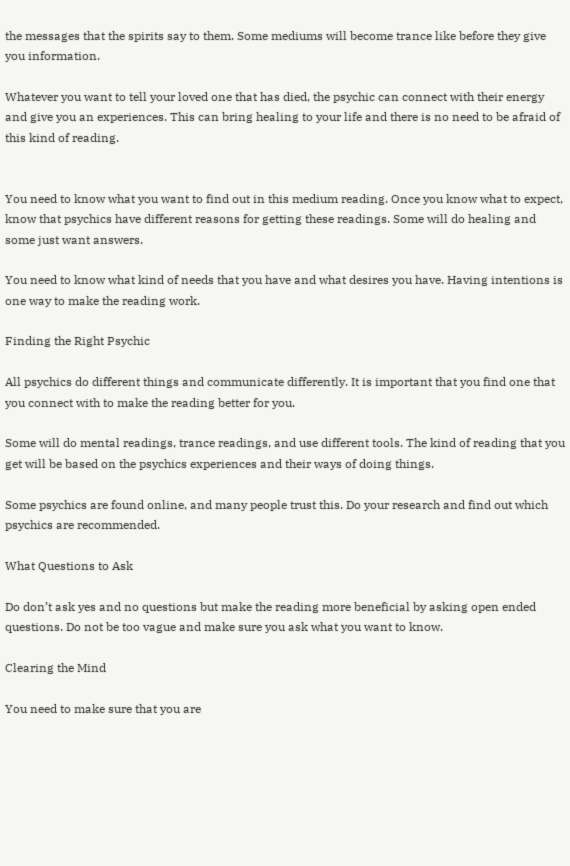the messages that the spirits say to them. Some mediums will become trance like before they give you information.

Whatever you want to tell your loved one that has died, the psychic can connect with their energy and give you an experiences. This can bring healing to your life and there is no need to be afraid of this kind of reading.


You need to know what you want to find out in this medium reading. Once you know what to expect, know that psychics have different reasons for getting these readings. Some will do healing and some just want answers.

You need to know what kind of needs that you have and what desires you have. Having intentions is one way to make the reading work.

Finding the Right Psychic

All psychics do different things and communicate differently. It is important that you find one that you connect with to make the reading better for you.

Some will do mental readings, trance readings, and use different tools. The kind of reading that you get will be based on the psychics experiences and their ways of doing things.

Some psychics are found online, and many people trust this. Do your research and find out which psychics are recommended.

What Questions to Ask

Do don’t ask yes and no questions but make the reading more beneficial by asking open ended questions. Do not be too vague and make sure you ask what you want to know.

Clearing the Mind

You need to make sure that you are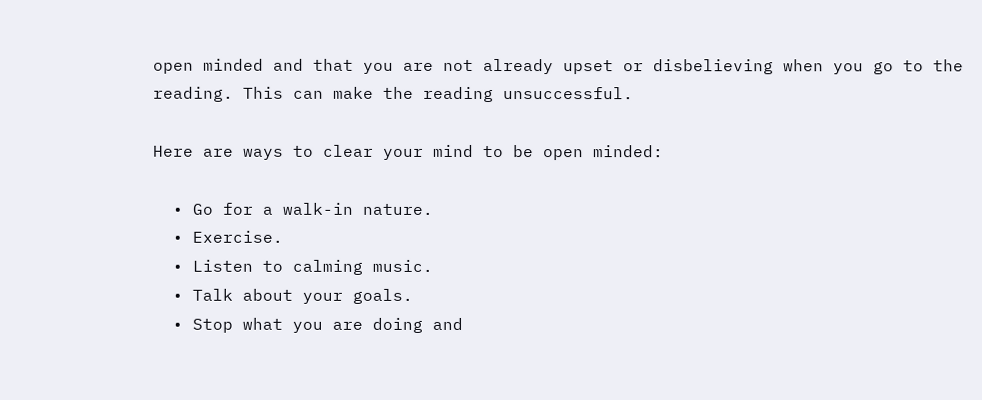open minded and that you are not already upset or disbelieving when you go to the reading. This can make the reading unsuccessful.

Here are ways to clear your mind to be open minded:

  • Go for a walk-in nature.
  • Exercise.
  • Listen to calming music.
  • Talk about your goals.
  • Stop what you are doing and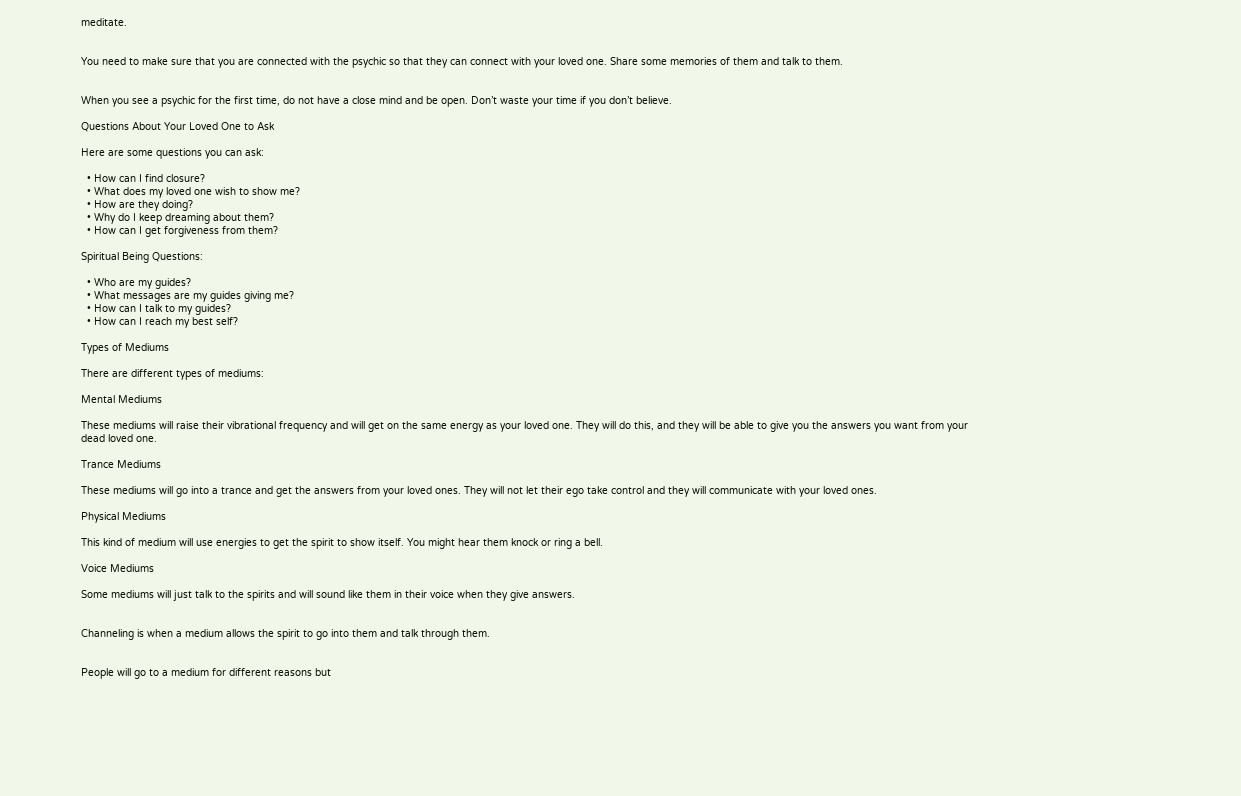meditate.


You need to make sure that you are connected with the psychic so that they can connect with your loved one. Share some memories of them and talk to them.


When you see a psychic for the first time, do not have a close mind and be open. Don’t waste your time if you don’t believe.

Questions About Your Loved One to Ask

Here are some questions you can ask:

  • How can I find closure?
  • What does my loved one wish to show me?
  • How are they doing?
  • Why do I keep dreaming about them?
  • How can I get forgiveness from them?

Spiritual Being Questions:

  • Who are my guides?
  • What messages are my guides giving me?
  • How can I talk to my guides?
  • How can I reach my best self?

Types of Mediums

There are different types of mediums:

Mental Mediums

These mediums will raise their vibrational frequency and will get on the same energy as your loved one. They will do this, and they will be able to give you the answers you want from your dead loved one.

Trance Mediums

These mediums will go into a trance and get the answers from your loved ones. They will not let their ego take control and they will communicate with your loved ones.

Physical Mediums

This kind of medium will use energies to get the spirit to show itself. You might hear them knock or ring a bell.

Voice Mediums

Some mediums will just talk to the spirits and will sound like them in their voice when they give answers.


Channeling is when a medium allows the spirit to go into them and talk through them.


People will go to a medium for different reasons but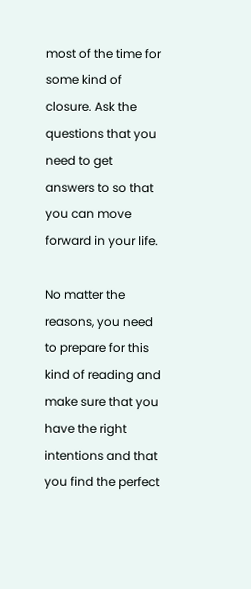most of the time for some kind of closure. Ask the questions that you need to get answers to so that you can move forward in your life.

No matter the reasons, you need to prepare for this kind of reading and make sure that you have the right intentions and that you find the perfect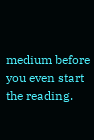medium before you even start the reading.